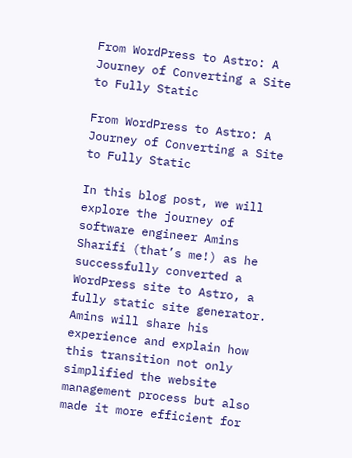From WordPress to Astro: A Journey of Converting a Site to Fully Static

From WordPress to Astro: A Journey of Converting a Site to Fully Static

In this blog post, we will explore the journey of software engineer Amins Sharifi (that’s me!) as he successfully converted a WordPress site to Astro, a fully static site generator. Amins will share his experience and explain how this transition not only simplified the website management process but also made it more efficient for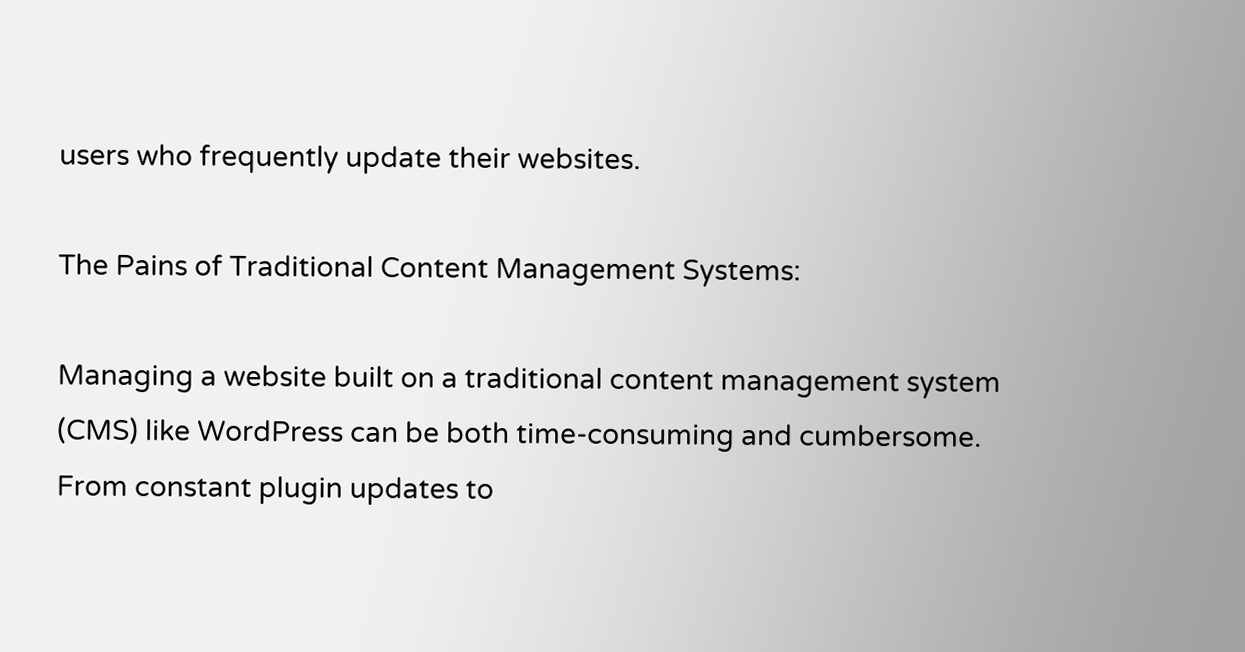users who frequently update their websites.

The Pains of Traditional Content Management Systems:

Managing a website built on a traditional content management system (CMS) like WordPress can be both time-consuming and cumbersome. From constant plugin updates to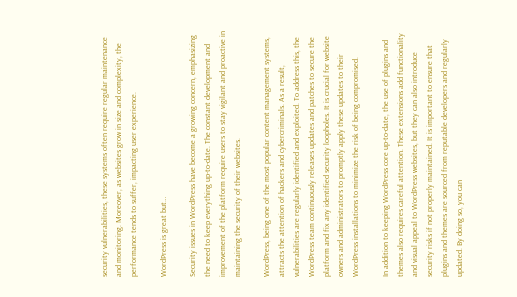security vulnerabilities, these systems often require regular maintenance and monitoring. Moreover, as websites grow in size and complexity, the performance tends to suffer, impacting user experience.

WordPress is great but…

Security issues in WordPress have become a growing concern, emphasizing the need to keep everything up-to-date. The constant development and improvement of the platform require users to stay vigilant and proactive in maintaining the security of their websites.

WordPress, being one of the most popular content management systems, attracts the attention of hackers and cybercriminals. As a result, vulnerabilities are regularly identified and exploited. To address this, the WordPress team continuously releases updates and patches to secure the platform and fix any identified security loopholes. It is crucial for website owners and administrators to promptly apply these updates to their WordPress installations to minimize the risk of being compromised.

In addition to keeping WordPress core up-to-date, the use of plugins and themes also requires careful attention. These extensions add functionality and visual appeal to WordPress websites, but they can also introduce security risks if not properly maintained. It is important to ensure that plugins and themes are sourced from reputable developers and regularly updated. By doing so, you can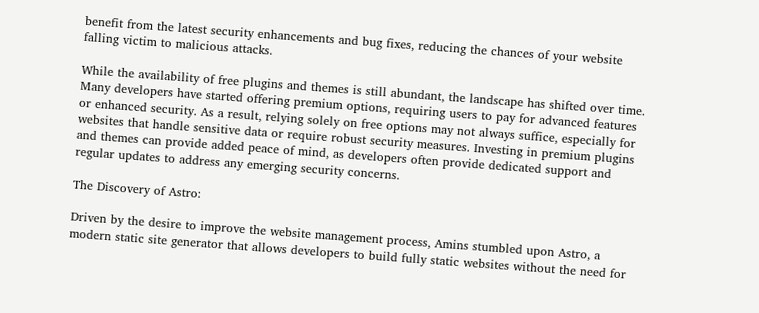benefit from the latest security enhancements and bug fixes, reducing the chances of your website falling victim to malicious attacks.

While the availability of free plugins and themes is still abundant, the landscape has shifted over time. Many developers have started offering premium options, requiring users to pay for advanced features or enhanced security. As a result, relying solely on free options may not always suffice, especially for websites that handle sensitive data or require robust security measures. Investing in premium plugins and themes can provide added peace of mind, as developers often provide dedicated support and regular updates to address any emerging security concerns.

The Discovery of Astro:

Driven by the desire to improve the website management process, Amins stumbled upon Astro, a modern static site generator that allows developers to build fully static websites without the need for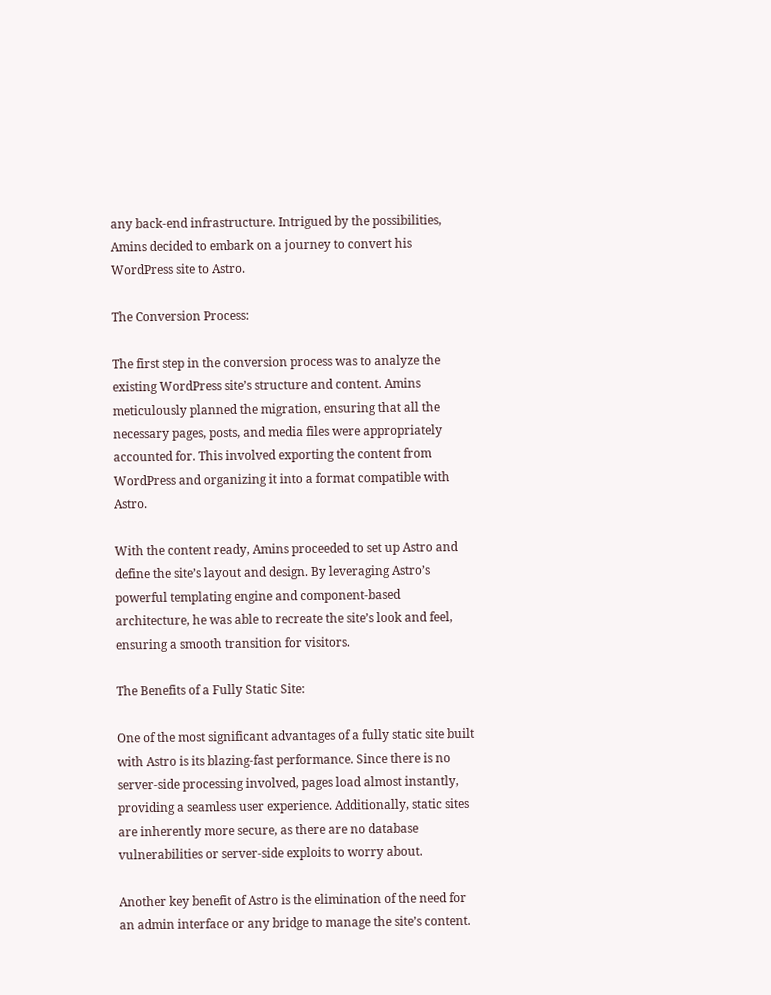any back-end infrastructure. Intrigued by the possibilities, Amins decided to embark on a journey to convert his WordPress site to Astro.

The Conversion Process:

The first step in the conversion process was to analyze the existing WordPress site’s structure and content. Amins meticulously planned the migration, ensuring that all the necessary pages, posts, and media files were appropriately accounted for. This involved exporting the content from WordPress and organizing it into a format compatible with Astro.

With the content ready, Amins proceeded to set up Astro and define the site’s layout and design. By leveraging Astro’s powerful templating engine and component-based architecture, he was able to recreate the site’s look and feel, ensuring a smooth transition for visitors.

The Benefits of a Fully Static Site:

One of the most significant advantages of a fully static site built with Astro is its blazing-fast performance. Since there is no server-side processing involved, pages load almost instantly, providing a seamless user experience. Additionally, static sites are inherently more secure, as there are no database vulnerabilities or server-side exploits to worry about.

Another key benefit of Astro is the elimination of the need for an admin interface or any bridge to manage the site’s content.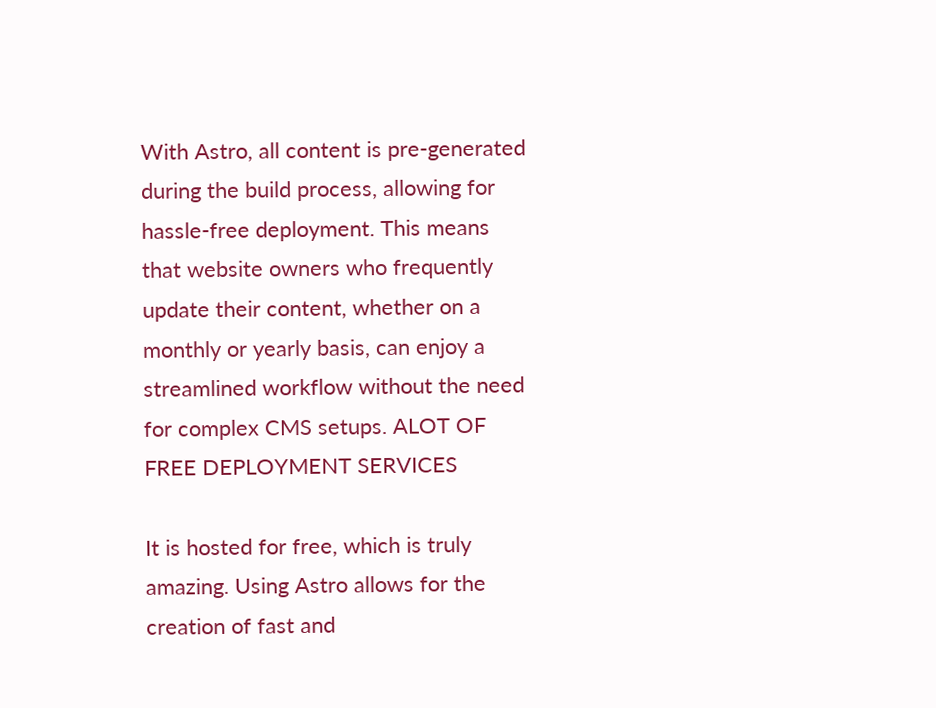With Astro, all content is pre-generated during the build process, allowing for hassle-free deployment. This means that website owners who frequently update their content, whether on a monthly or yearly basis, can enjoy a streamlined workflow without the need for complex CMS setups. ALOT OF FREE DEPLOYMENT SERVICES

It is hosted for free, which is truly amazing. Using Astro allows for the creation of fast and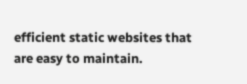efficient static websites that are easy to maintain.